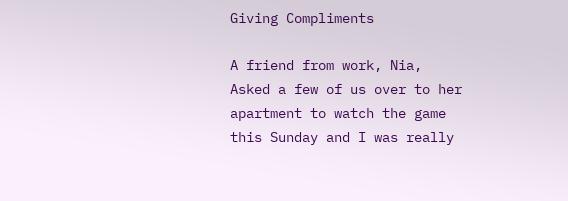Giving Compliments

A friend from work, Nia, Asked a few of us over to her apartment to watch the game this Sunday and I was really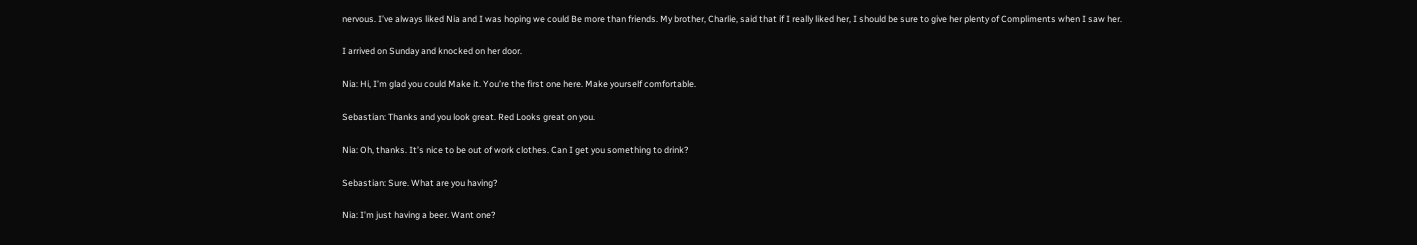nervous. I’ve always liked Nia and I was hoping we could Be more than friends. My brother, Charlie, said that if I really liked her, I should be sure to give her plenty of Compliments when I saw her.

I arrived on Sunday and knocked on her door.

Nia: Hi, I’m glad you could Make it. You’re the first one here. Make yourself comfortable.

Sebastian: Thanks and you look great. Red Looks great on you.

Nia: Oh, thanks. It’s nice to be out of work clothes. Can I get you something to drink?

Sebastian: Sure. What are you having?

Nia: I’m just having a beer. Want one?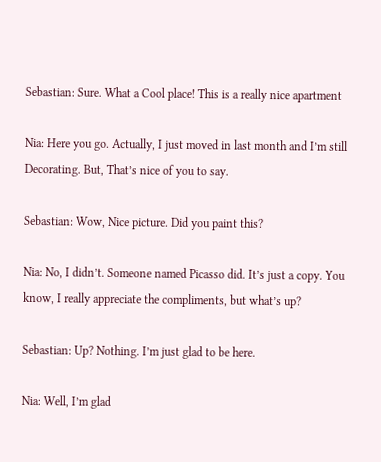Sebastian: Sure. What a Cool place! This is a really nice apartment

Nia: Here you go. Actually, I just moved in last month and I’m still Decorating. But, That’s nice of you to say.

Sebastian: Wow, Nice picture. Did you paint this?

Nia: No, I didn’t. Someone named Picasso did. It’s just a copy. You know, I really appreciate the compliments, but what’s up?

Sebastian: Up? Nothing. I’m just glad to be here.

Nia: Well, I’m glad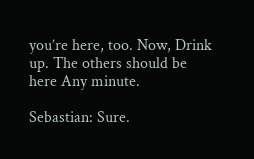you’re here, too. Now, Drink up. The others should be here Any minute.

Sebastian: Sure.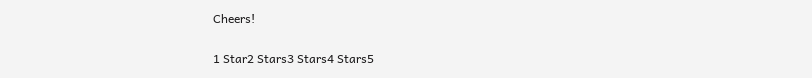Cheers!

1 Star2 Stars3 Stars4 Stars5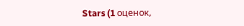Stars (1 оценок,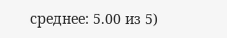среднее: 5.00 из 5)